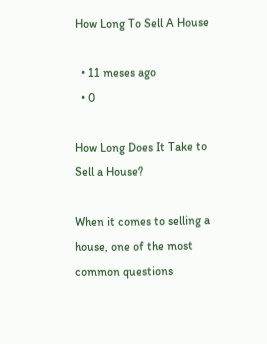How Long To Sell A House

  • 11 meses ago
  • 0

How Long Does It Take to Sell a House?

When it comes to selling a house, one of the most common questions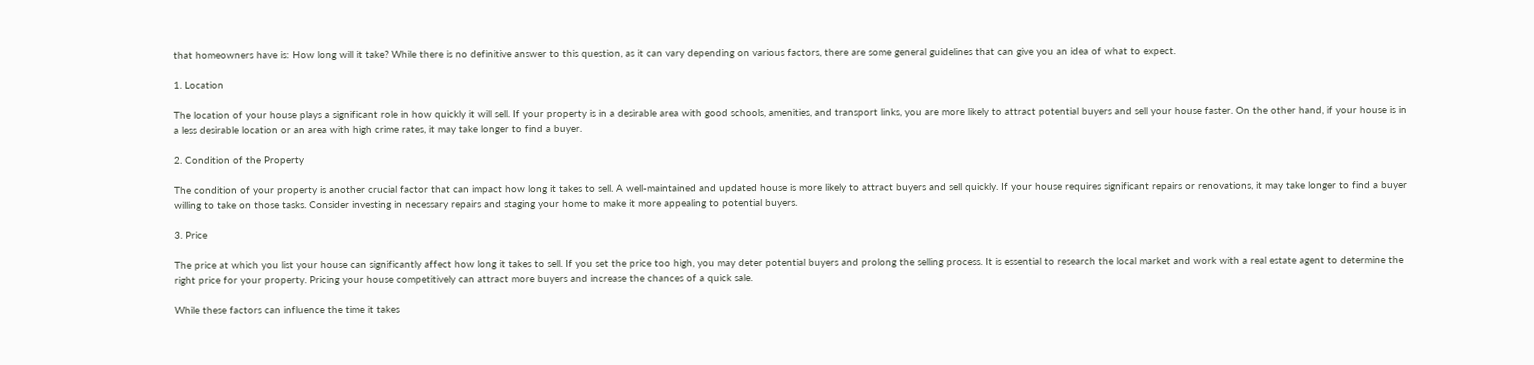that homeowners have is: How long will it take? While there is no definitive answer to this question, as it can vary depending on various factors, there are some general guidelines that can give you an idea of what to expect.

1. Location

The location of your house plays a significant role in how quickly it will sell. If your property is in a desirable area with good schools, amenities, and transport links, you are more likely to attract potential buyers and sell your house faster. On the other hand, if your house is in a less desirable location or an area with high crime rates, it may take longer to find a buyer.

2. Condition of the Property

The condition of your property is another crucial factor that can impact how long it takes to sell. A well-maintained and updated house is more likely to attract buyers and sell quickly. If your house requires significant repairs or renovations, it may take longer to find a buyer willing to take on those tasks. Consider investing in necessary repairs and staging your home to make it more appealing to potential buyers.

3. Price

The price at which you list your house can significantly affect how long it takes to sell. If you set the price too high, you may deter potential buyers and prolong the selling process. It is essential to research the local market and work with a real estate agent to determine the right price for your property. Pricing your house competitively can attract more buyers and increase the chances of a quick sale.

While these factors can influence the time it takes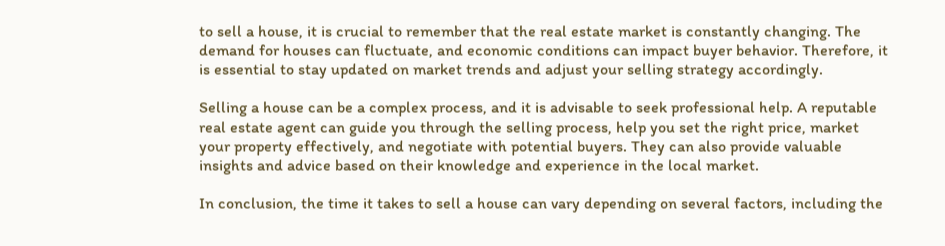to sell a house, it is crucial to remember that the real estate market is constantly changing. The demand for houses can fluctuate, and economic conditions can impact buyer behavior. Therefore, it is essential to stay updated on market trends and adjust your selling strategy accordingly.

Selling a house can be a complex process, and it is advisable to seek professional help. A reputable real estate agent can guide you through the selling process, help you set the right price, market your property effectively, and negotiate with potential buyers. They can also provide valuable insights and advice based on their knowledge and experience in the local market.

In conclusion, the time it takes to sell a house can vary depending on several factors, including the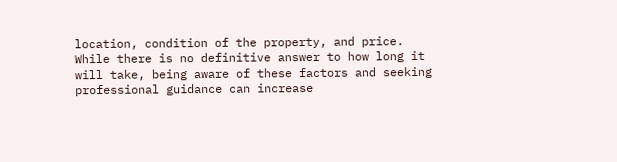location, condition of the property, and price. While there is no definitive answer to how long it will take, being aware of these factors and seeking professional guidance can increase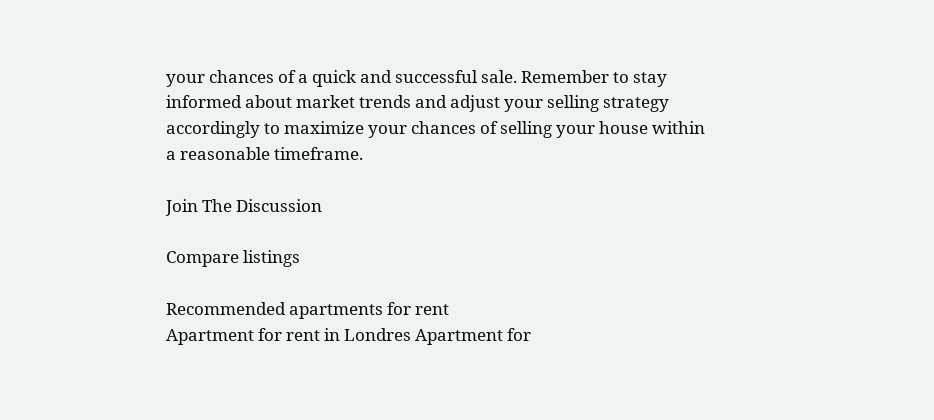your chances of a quick and successful sale. Remember to stay informed about market trends and adjust your selling strategy accordingly to maximize your chances of selling your house within a reasonable timeframe.

Join The Discussion

Compare listings

Recommended apartments for rent
Apartment for rent in Londres Apartment for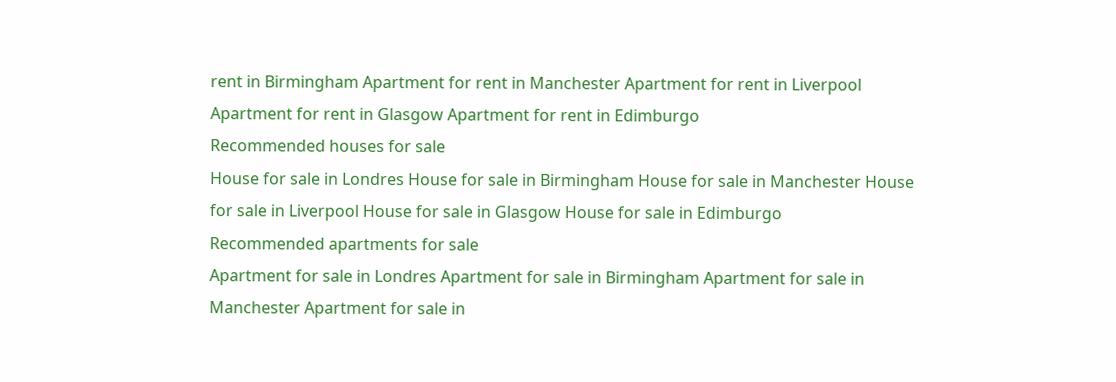rent in Birmingham Apartment for rent in Manchester Apartment for rent in Liverpool Apartment for rent in Glasgow Apartment for rent in Edimburgo
Recommended houses for sale
House for sale in Londres House for sale in Birmingham House for sale in Manchester House for sale in Liverpool House for sale in Glasgow House for sale in Edimburgo
Recommended apartments for sale
Apartment for sale in Londres Apartment for sale in Birmingham Apartment for sale in Manchester Apartment for sale in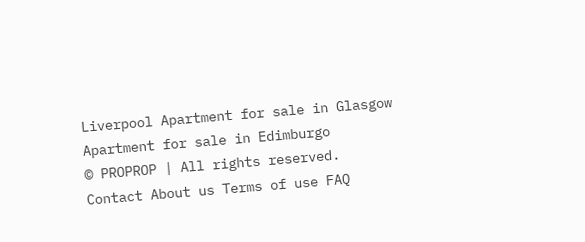Liverpool Apartment for sale in Glasgow Apartment for sale in Edimburgo
© PROPROP | All rights reserved.
Contact About us Terms of use FAQ